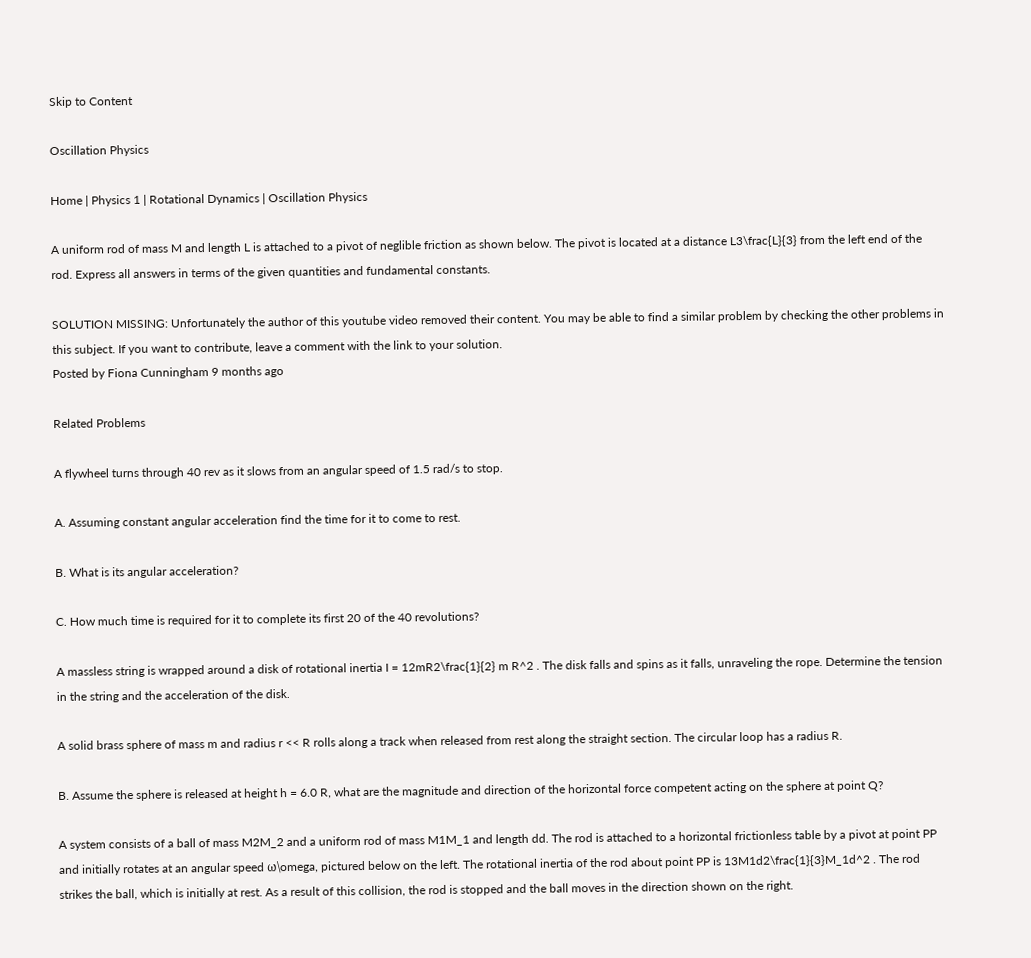Skip to Content

Oscillation Physics

Home | Physics 1 | Rotational Dynamics | Oscillation Physics

A uniform rod of mass M and length L is attached to a pivot of neglible friction as shown below. The pivot is located at a distance L3\frac{L}{3} from the left end of the rod. Express all answers in terms of the given quantities and fundamental constants.

SOLUTION MISSING: Unfortunately the author of this youtube video removed their content. You may be able to find a similar problem by checking the other problems in this subject. If you want to contribute, leave a comment with the link to your solution.
Posted by Fiona Cunningham 9 months ago

Related Problems

A flywheel turns through 40 rev as it slows from an angular speed of 1.5 rad/s to stop.

A. Assuming constant angular acceleration find the time for it to come to rest.

B. What is its angular acceleration?

C. How much time is required for it to complete its first 20 of the 40 revolutions?

A massless string is wrapped around a disk of rotational inertia I = 12mR2\frac{1}{2} m R^2 . The disk falls and spins as it falls, unraveling the rope. Determine the tension in the string and the acceleration of the disk.

A solid brass sphere of mass m and radius r << R rolls along a track when released from rest along the straight section. The circular loop has a radius R.

B. Assume the sphere is released at height h = 6.0 R, what are the magnitude and direction of the horizontal force competent acting on the sphere at point Q?

A system consists of a ball of mass M2M_2 and a uniform rod of mass M1M_1 and length dd. The rod is attached to a horizontal frictionless table by a pivot at point PP and initially rotates at an angular speed ω\omega, pictured below on the left. The rotational inertia of the rod about point PP is 13M1d2\frac{1}{3}M_1d^2 . The rod strikes the ball, which is initially at rest. As a result of this collision, the rod is stopped and the ball moves in the direction shown on the right.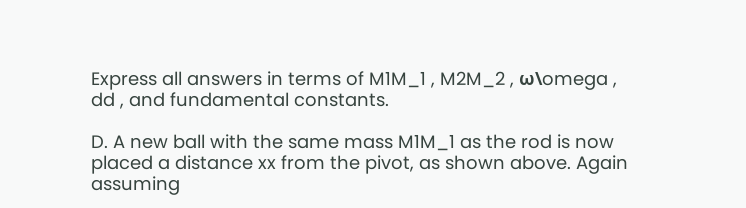Express all answers in terms of M1M_1 , M2M_2 , ω\omega , dd , and fundamental constants.

D. A new ball with the same mass M1M_1 as the rod is now placed a distance xx from the pivot, as shown above. Again assuming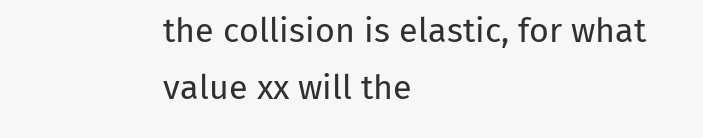the collision is elastic, for what value xx will the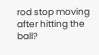rod stop moving after hitting the ball?